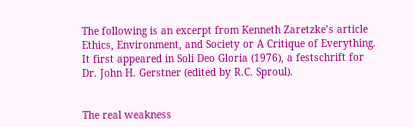The following is an excerpt from Kenneth Zaretzke’s article Ethics, Environment, and Society or A Critique of Everything.  It first appeared in Soli Deo Gloria (1976), a festschrift for Dr. John H. Gerstner (edited by R.C. Sproul).


The real weakness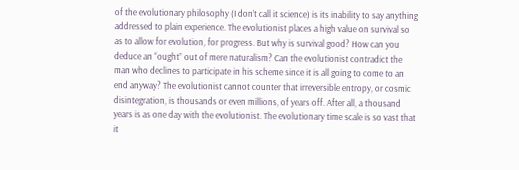of the evolutionary philosophy (I don’t call it science) is its inability to say anything addressed to plain experience. The evolutionist places a high value on survival so as to allow for evolution, for progress. But why is survival good? How can you deduce an “ought” out of mere naturalism? Can the evolutionist contradict the man who declines to participate in his scheme since it is all going to come to an end anyway? The evolutionist cannot counter that irreversible entropy, or cosmic disintegration, is thousands or even millions, of years off. After all, a thousand years is as one day with the evolutionist. The evolutionary time scale is so vast that it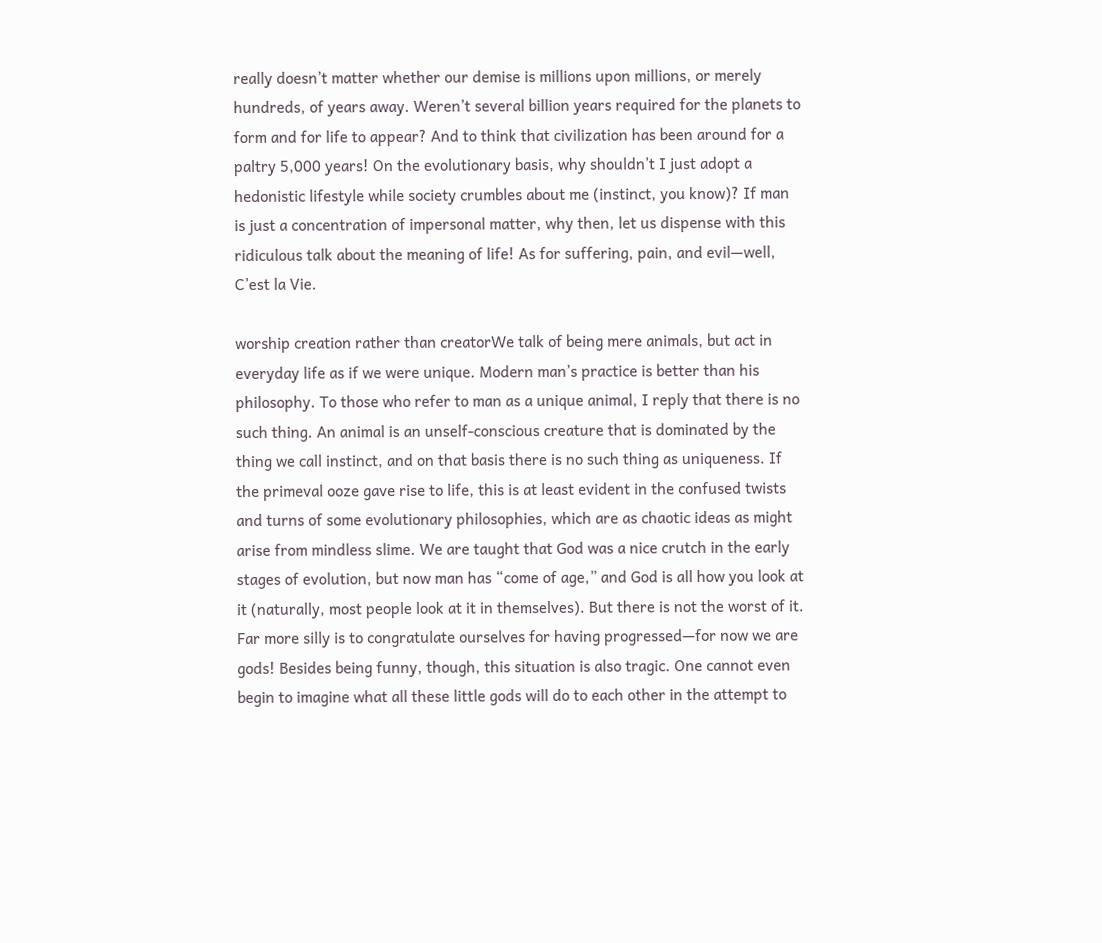really doesn’t matter whether our demise is millions upon millions, or merely hundreds, of years away. Weren’t several billion years required for the planets to form and for life to appear? And to think that civilization has been around for a paltry 5,000 years! On the evolutionary basis, why shouldn’t I just adopt a hedonistic lifestyle while society crumbles about me (instinct, you know)? If man is just a concentration of impersonal matter, why then, let us dispense with this ridiculous talk about the meaning of life! As for suffering, pain, and evil—well, C’est la Vie.

worship creation rather than creatorWe talk of being mere animals, but act in everyday life as if we were unique. Modern man’s practice is better than his philosophy. To those who refer to man as a unique animal, I reply that there is no such thing. An animal is an unself-conscious creature that is dominated by the thing we call instinct, and on that basis there is no such thing as uniqueness. If the primeval ooze gave rise to life, this is at least evident in the confused twists and turns of some evolutionary philosophies, which are as chaotic ideas as might arise from mindless slime. We are taught that God was a nice crutch in the early stages of evolution, but now man has “come of age,” and God is all how you look at it (naturally, most people look at it in themselves). But there is not the worst of it. Far more silly is to congratulate ourselves for having progressed—for now we are gods! Besides being funny, though, this situation is also tragic. One cannot even begin to imagine what all these little gods will do to each other in the attempt to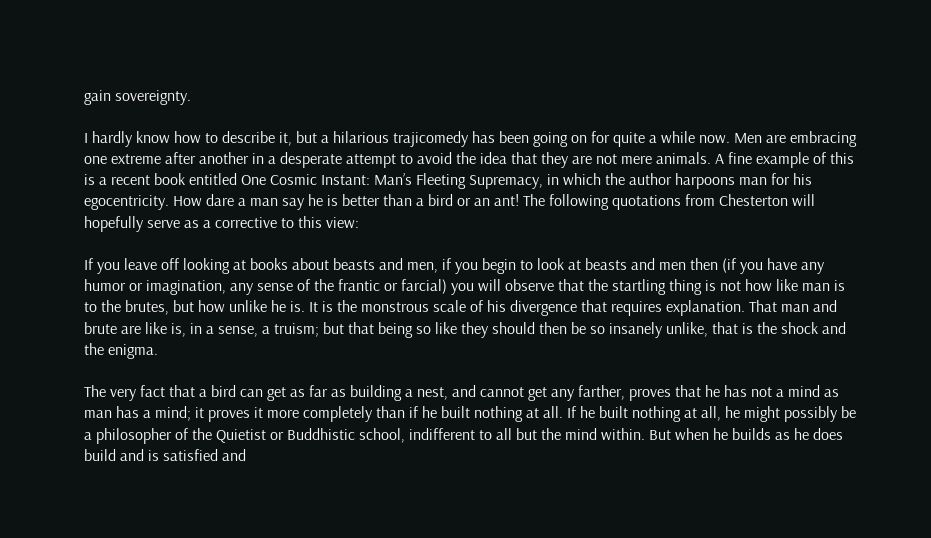gain sovereignty.

I hardly know how to describe it, but a hilarious trajicomedy has been going on for quite a while now. Men are embracing one extreme after another in a desperate attempt to avoid the idea that they are not mere animals. A fine example of this is a recent book entitled One Cosmic Instant: Man’s Fleeting Supremacy, in which the author harpoons man for his egocentricity. How dare a man say he is better than a bird or an ant! The following quotations from Chesterton will hopefully serve as a corrective to this view:

If you leave off looking at books about beasts and men, if you begin to look at beasts and men then (if you have any humor or imagination, any sense of the frantic or farcial) you will observe that the startling thing is not how like man is to the brutes, but how unlike he is. It is the monstrous scale of his divergence that requires explanation. That man and brute are like is, in a sense, a truism; but that being so like they should then be so insanely unlike, that is the shock and the enigma.

The very fact that a bird can get as far as building a nest, and cannot get any farther, proves that he has not a mind as man has a mind; it proves it more completely than if he built nothing at all. If he built nothing at all, he might possibly be a philosopher of the Quietist or Buddhistic school, indifferent to all but the mind within. But when he builds as he does build and is satisfied and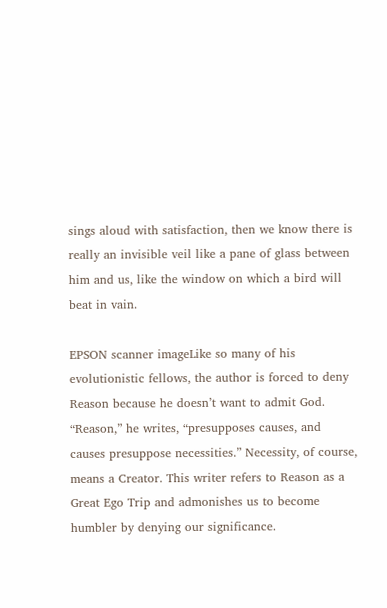sings aloud with satisfaction, then we know there is really an invisible veil like a pane of glass between him and us, like the window on which a bird will beat in vain.

EPSON scanner imageLike so many of his evolutionistic fellows, the author is forced to deny Reason because he doesn’t want to admit God. “Reason,” he writes, “presupposes causes, and causes presuppose necessities.” Necessity, of course, means a Creator. This writer refers to Reason as a Great Ego Trip and admonishes us to become humbler by denying our significance.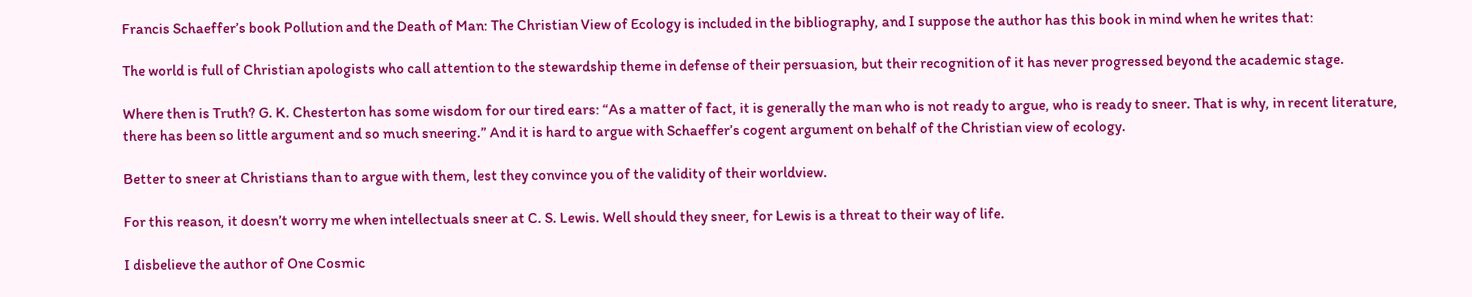Francis Schaeffer’s book Pollution and the Death of Man: The Christian View of Ecology is included in the bibliography, and I suppose the author has this book in mind when he writes that:

The world is full of Christian apologists who call attention to the stewardship theme in defense of their persuasion, but their recognition of it has never progressed beyond the academic stage.

Where then is Truth? G. K. Chesterton has some wisdom for our tired ears: “As a matter of fact, it is generally the man who is not ready to argue, who is ready to sneer. That is why, in recent literature, there has been so little argument and so much sneering.” And it is hard to argue with Schaeffer’s cogent argument on behalf of the Christian view of ecology.

Better to sneer at Christians than to argue with them, lest they convince you of the validity of their worldview.

For this reason, it doesn’t worry me when intellectuals sneer at C. S. Lewis. Well should they sneer, for Lewis is a threat to their way of life.

I disbelieve the author of One Cosmic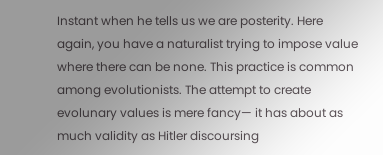Instant when he tells us we are posterity. Here again, you have a naturalist trying to impose value where there can be none. This practice is common among evolutionists. The attempt to create evolunary values is mere fancy— it has about as much validity as Hitler discoursing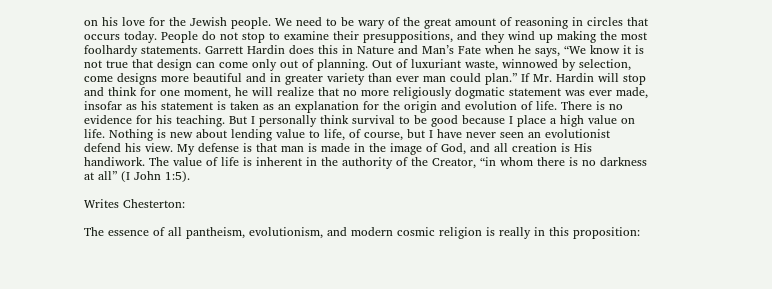on his love for the Jewish people. We need to be wary of the great amount of reasoning in circles that occurs today. People do not stop to examine their presuppositions, and they wind up making the most foolhardy statements. Garrett Hardin does this in Nature and Man’s Fate when he says, “We know it is not true that design can come only out of planning. Out of luxuriant waste, winnowed by selection, come designs more beautiful and in greater variety than ever man could plan.” If Mr. Hardin will stop and think for one moment, he will realize that no more religiously dogmatic statement was ever made, insofar as his statement is taken as an explanation for the origin and evolution of life. There is no evidence for his teaching. But I personally think survival to be good because I place a high value on life. Nothing is new about lending value to life, of course, but I have never seen an evolutionist defend his view. My defense is that man is made in the image of God, and all creation is His handiwork. The value of life is inherent in the authority of the Creator, “in whom there is no darkness at all” (I John 1:5).

Writes Chesterton:

The essence of all pantheism, evolutionism, and modern cosmic religion is really in this proposition: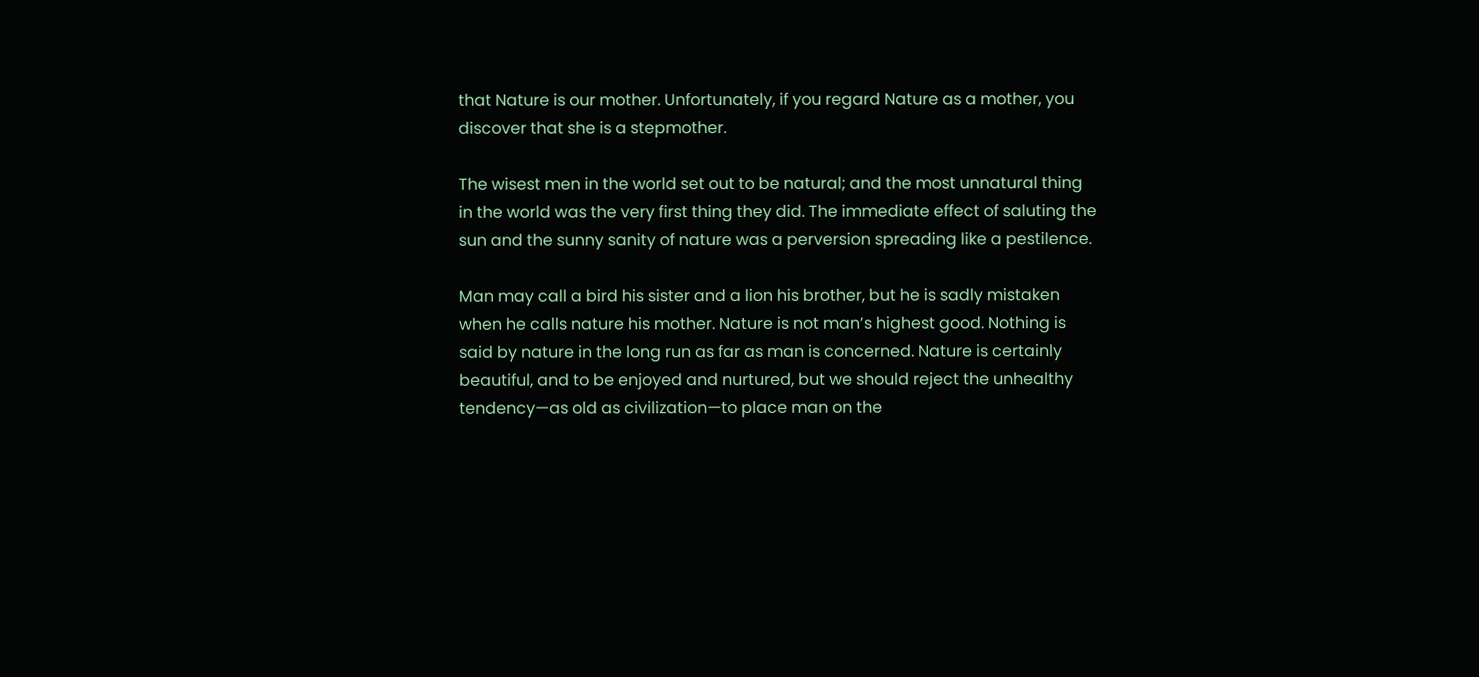that Nature is our mother. Unfortunately, if you regard Nature as a mother, you discover that she is a stepmother.

The wisest men in the world set out to be natural; and the most unnatural thing in the world was the very first thing they did. The immediate effect of saluting the sun and the sunny sanity of nature was a perversion spreading like a pestilence.

Man may call a bird his sister and a lion his brother, but he is sadly mistaken when he calls nature his mother. Nature is not man’s highest good. Nothing is said by nature in the long run as far as man is concerned. Nature is certainly beautiful, and to be enjoyed and nurtured, but we should reject the unhealthy tendency—as old as civilization—to place man on the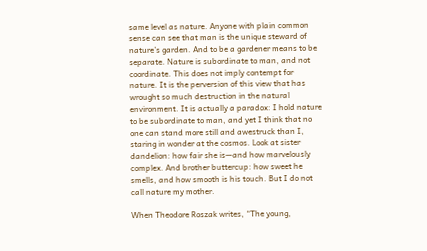same level as nature. Anyone with plain common sense can see that man is the unique steward of nature’s garden. And to be a gardener means to be separate. Nature is subordinate to man, and not coordinate. This does not imply contempt for nature. It is the perversion of this view that has wrought so much destruction in the natural environment. It is actually a paradox: I hold nature to be subordinate to man, and yet I think that no one can stand more still and awestruck than I, staring in wonder at the cosmos. Look at sister dandelion: how fair she is—and how marvelously complex. And brother buttercup: how sweet he smells, and how smooth is his touch. But I do not call nature my mother.

When Theodore Roszak writes, “The young,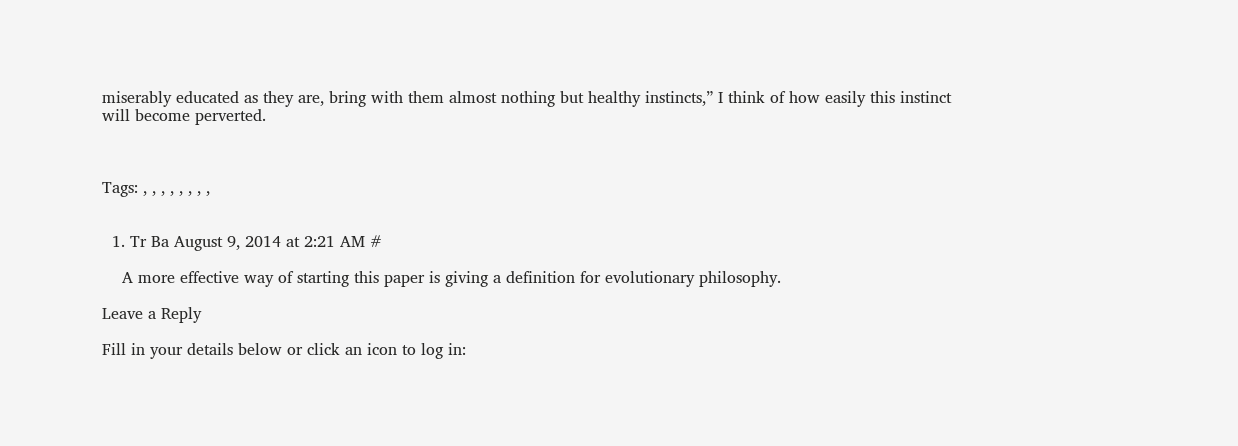miserably educated as they are, bring with them almost nothing but healthy instincts,” I think of how easily this instinct will become perverted.



Tags: , , , , , , , ,


  1. Tr Ba August 9, 2014 at 2:21 AM #

    A more effective way of starting this paper is giving a definition for evolutionary philosophy.

Leave a Reply

Fill in your details below or click an icon to log in: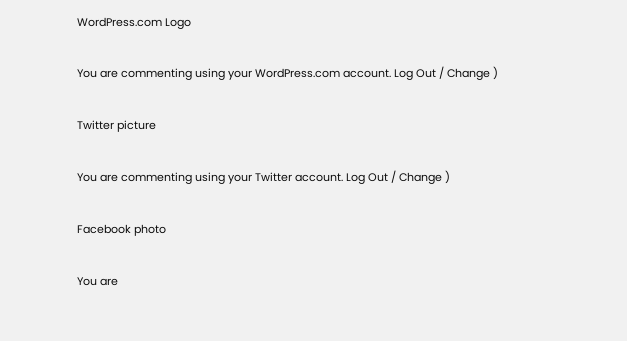WordPress.com Logo

You are commenting using your WordPress.com account. Log Out / Change )

Twitter picture

You are commenting using your Twitter account. Log Out / Change )

Facebook photo

You are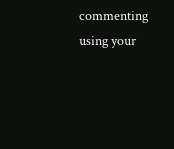commenting using your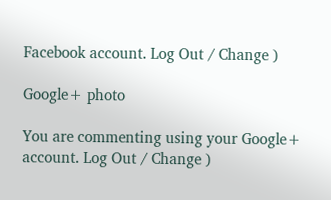Facebook account. Log Out / Change )

Google+ photo

You are commenting using your Google+ account. Log Out / Change )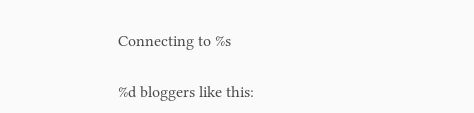Connecting to %s

%d bloggers like this: